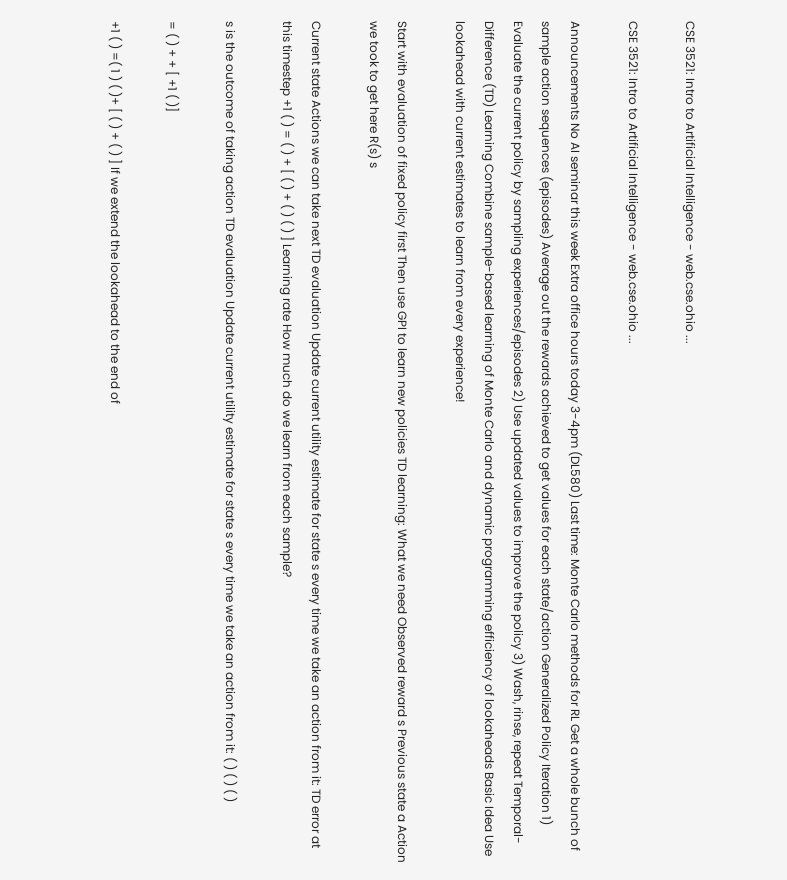CSE 3521: Intro to Artificial Intelligence - web.cse.ohio ...

CSE 3521: Intro to Artificial Intelligence - web.cse.ohio ...

Announcements No AI seminar this week Extra office hours today 3-4pm (DL580) Last time: Monte Carlo methods for RL Get a whole bunch of sample action sequences (episodes) Average out the rewards achieved to get values for each state/action Generalized Policy Iteration 1) Evaluate the current policy by sampling experiences/episodes 2) Use updated values to improve the policy 3) Wash, rinse, repeat Temporal-Difference (TD) Learning Combine sample-based learning of Monte Carlo and dynamic programming efficiency of lookaheads Basic Idea Use lookahead with current estimates to learn from every experience!

Start with evaluation of fixed policy first Then use GPI to learn new policies TD learning: What we need Observed reward s Previous state a Action we took to get here R(s) s

Current state Actions we can take next TD evaluation Update current utility estimate for state s every time we take an action from it: TD error at this timestep +1 ( ) = ( ) + [ ( ) + ( ) ( ) ] Learning rate How much do we learn from each sample?

s is the outcome of taking action TD evaluation Update current utility estimate for state s every time we take an action from it: ( ) ( ) ( )

= ( ) + + [ +1 ( )]

+1 ( ) =( 1 ) ( )+ [ ( ) + ( ) ] If we extend the lookahead to the end of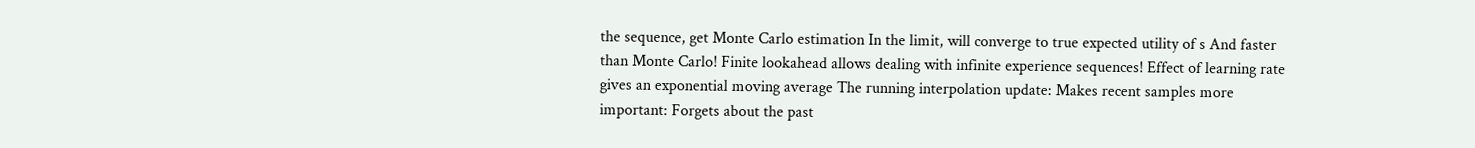the sequence, get Monte Carlo estimation In the limit, will converge to true expected utility of s And faster than Monte Carlo! Finite lookahead allows dealing with infinite experience sequences! Effect of learning rate gives an exponential moving average The running interpolation update: Makes recent samples more important: Forgets about the past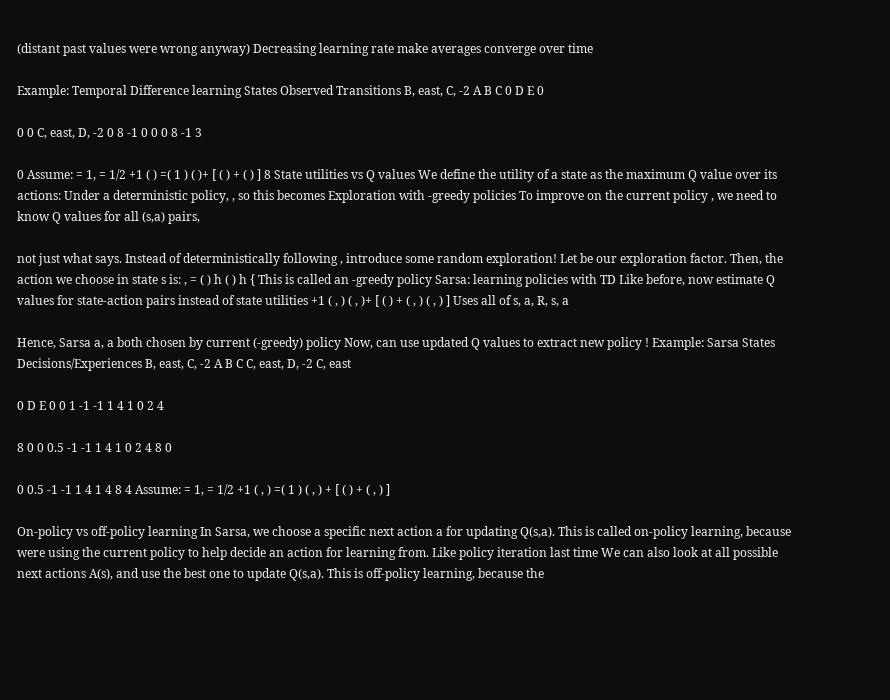(distant past values were wrong anyway) Decreasing learning rate make averages converge over time

Example: Temporal Difference learning States Observed Transitions B, east, C, -2 A B C 0 D E 0

0 0 C, east, D, -2 0 8 -1 0 0 0 8 -1 3

0 Assume: = 1, = 1/2 +1 ( ) =( 1 ) ( )+ [ ( ) + ( ) ] 8 State utilities vs Q values We define the utility of a state as the maximum Q value over its actions: Under a deterministic policy, , so this becomes Exploration with -greedy policies To improve on the current policy , we need to know Q values for all (s,a) pairs,

not just what says. Instead of deterministically following , introduce some random exploration! Let be our exploration factor. Then, the action we choose in state s is: , = ( ) h ( ) h { This is called an -greedy policy Sarsa: learning policies with TD Like before, now estimate Q values for state-action pairs instead of state utilities +1 ( , ) ( , )+ [ ( ) + ( , ) ( , ) ] Uses all of s, a, R, s, a

Hence, Sarsa a, a both chosen by current (-greedy) policy Now, can use updated Q values to extract new policy ! Example: Sarsa States Decisions/Experiences B, east, C, -2 A B C C, east, D, -2 C, east

0 D E 0 0 1 -1 -1 1 4 1 0 2 4

8 0 0 0.5 -1 -1 1 4 1 0 2 4 8 0

0 0.5 -1 -1 1 4 1 4 8 4 Assume: = 1, = 1/2 +1 ( , ) =( 1 ) ( , ) + [ ( ) + ( , ) ]

On-policy vs off-policy learning In Sarsa, we choose a specific next action a for updating Q(s,a). This is called on-policy learning, because were using the current policy to help decide an action for learning from. Like policy iteration last time We can also look at all possible next actions A(s), and use the best one to update Q(s,a). This is off-policy learning, because the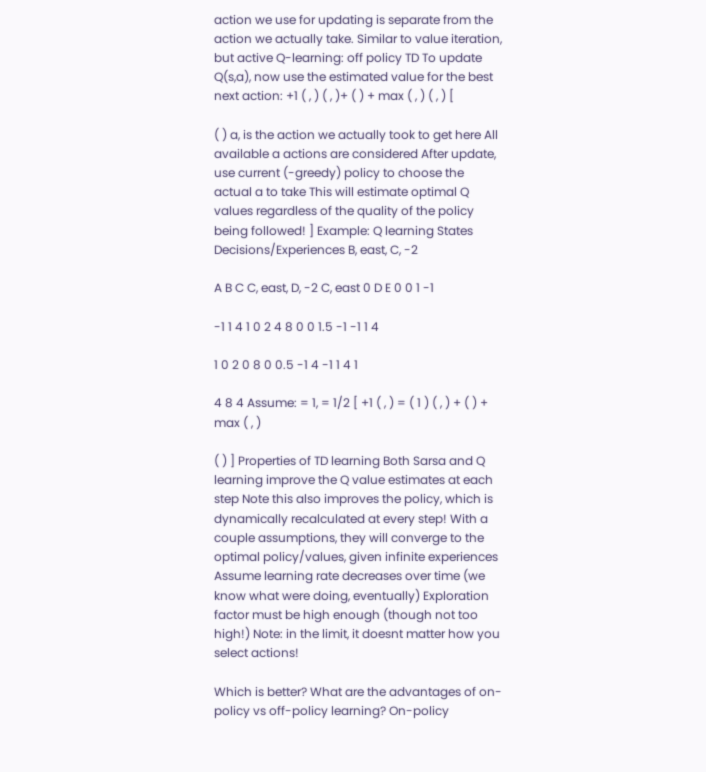action we use for updating is separate from the action we actually take. Similar to value iteration, but active Q-learning: off policy TD To update Q(s,a), now use the estimated value for the best next action: +1 ( , ) ( , )+ ( ) + max ( , ) ( , ) [

( ) a, is the action we actually took to get here All available a actions are considered After update, use current (-greedy) policy to choose the actual a to take This will estimate optimal Q values regardless of the quality of the policy being followed! ] Example: Q learning States Decisions/Experiences B, east, C, -2

A B C C, east, D, -2 C, east 0 D E 0 0 1 -1

-1 1 4 1 0 2 4 8 0 0 1.5 -1 -1 1 4

1 0 2 0 8 0 0.5 -1 4 -1 1 4 1

4 8 4 Assume: = 1, = 1/2 [ +1 ( , ) = ( 1 ) ( , ) + ( ) + max ( , )

( ) ] Properties of TD learning Both Sarsa and Q learning improve the Q value estimates at each step Note this also improves the policy, which is dynamically recalculated at every step! With a couple assumptions, they will converge to the optimal policy/values, given infinite experiences Assume learning rate decreases over time (we know what were doing, eventually) Exploration factor must be high enough (though not too high!) Note: in the limit, it doesnt matter how you select actions!

Which is better? What are the advantages of on-policy vs off-policy learning? On-policy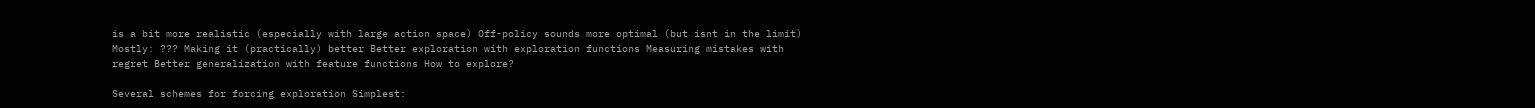is a bit more realistic (especially with large action space) Off-policy sounds more optimal (but isnt in the limit) Mostly: ??? Making it (practically) better Better exploration with exploration functions Measuring mistakes with regret Better generalization with feature functions How to explore?

Several schemes for forcing exploration Simplest: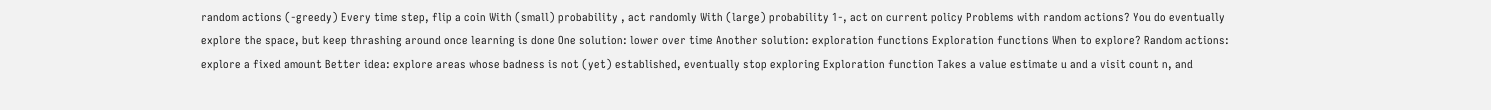random actions (-greedy) Every time step, flip a coin With (small) probability , act randomly With (large) probability 1-, act on current policy Problems with random actions? You do eventually explore the space, but keep thrashing around once learning is done One solution: lower over time Another solution: exploration functions Exploration functions When to explore? Random actions: explore a fixed amount Better idea: explore areas whose badness is not (yet) established, eventually stop exploring Exploration function Takes a value estimate u and a visit count n, and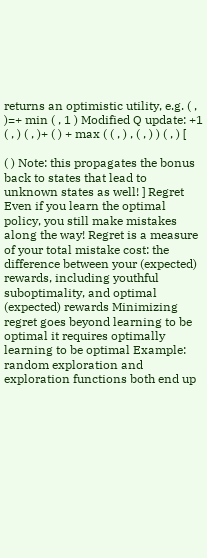returns an optimistic utility, e.g. ( , )=+ min ( , 1 ) Modified Q update: +1 ( , ) ( , )+ ( ) + max ( ( , ) , ( , ) ) ( , ) [

( ) Note: this propagates the bonus back to states that lead to unknown states as well! ] Regret Even if you learn the optimal policy, you still make mistakes along the way! Regret is a measure of your total mistake cost: the difference between your (expected) rewards, including youthful suboptimality, and optimal (expected) rewards Minimizing regret goes beyond learning to be optimal it requires optimally learning to be optimal Example: random exploration and exploration functions both end up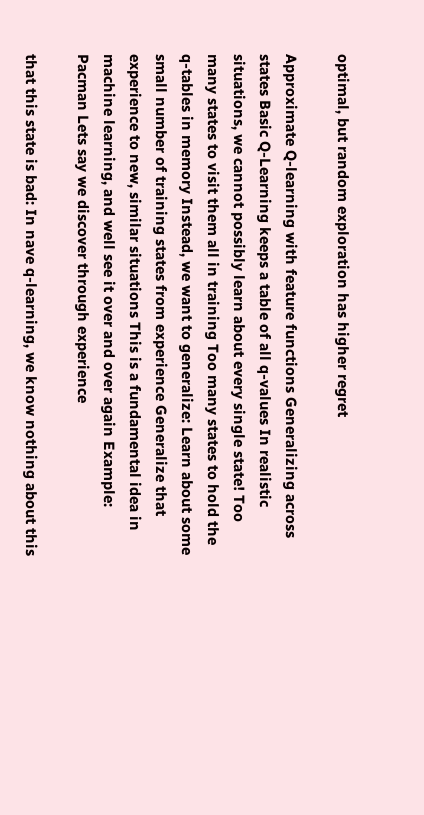optimal, but random exploration has higher regret

Approximate Q-learning with feature functions Generalizing across states Basic Q-Learning keeps a table of all q-values In realistic situations, we cannot possibly learn about every single state! Too many states to visit them all in training Too many states to hold the q-tables in memory Instead, we want to generalize: Learn about some small number of training states from experience Generalize that experience to new, similar situations This is a fundamental idea in machine learning, and well see it over and over again Example: Pacman Lets say we discover through experience

that this state is bad: In nave q-learning, we know nothing about this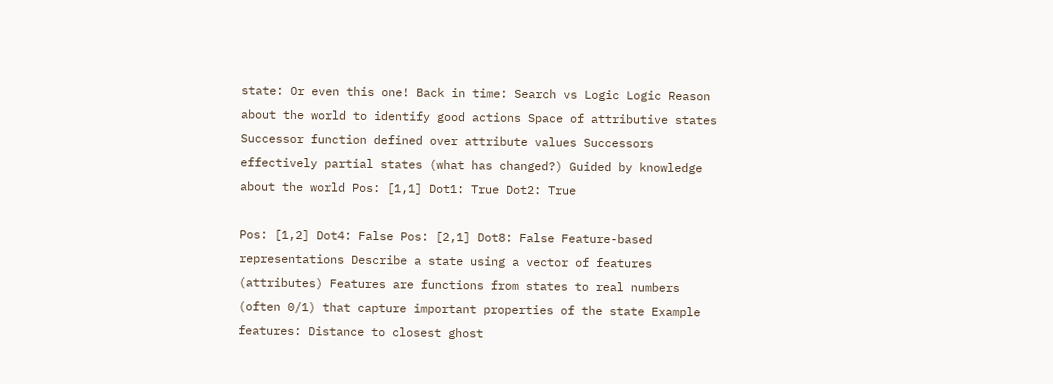state: Or even this one! Back in time: Search vs Logic Logic Reason about the world to identify good actions Space of attributive states Successor function defined over attribute values Successors effectively partial states (what has changed?) Guided by knowledge about the world Pos: [1,1] Dot1: True Dot2: True

Pos: [1,2] Dot4: False Pos: [2,1] Dot8: False Feature-based representations Describe a state using a vector of features (attributes) Features are functions from states to real numbers (often 0/1) that capture important properties of the state Example features: Distance to closest ghost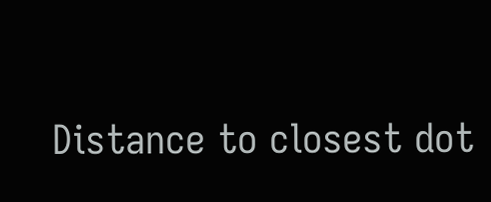Distance to closest dot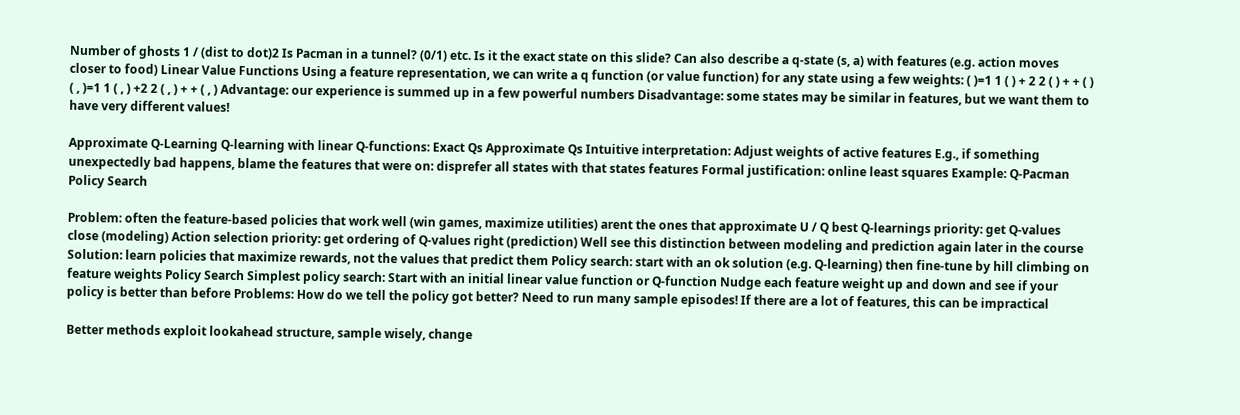Number of ghosts 1 / (dist to dot)2 Is Pacman in a tunnel? (0/1) etc. Is it the exact state on this slide? Can also describe a q-state (s, a) with features (e.g. action moves closer to food) Linear Value Functions Using a feature representation, we can write a q function (or value function) for any state using a few weights: ( )=1 1 ( ) + 2 2 ( ) + + ( ) ( , )=1 1 ( , ) +2 2 ( , ) + + ( , ) Advantage: our experience is summed up in a few powerful numbers Disadvantage: some states may be similar in features, but we want them to have very different values!

Approximate Q-Learning Q-learning with linear Q-functions: Exact Qs Approximate Qs Intuitive interpretation: Adjust weights of active features E.g., if something unexpectedly bad happens, blame the features that were on: disprefer all states with that states features Formal justification: online least squares Example: Q-Pacman Policy Search

Problem: often the feature-based policies that work well (win games, maximize utilities) arent the ones that approximate U / Q best Q-learnings priority: get Q-values close (modeling) Action selection priority: get ordering of Q-values right (prediction) Well see this distinction between modeling and prediction again later in the course Solution: learn policies that maximize rewards, not the values that predict them Policy search: start with an ok solution (e.g. Q-learning) then fine-tune by hill climbing on feature weights Policy Search Simplest policy search: Start with an initial linear value function or Q-function Nudge each feature weight up and down and see if your policy is better than before Problems: How do we tell the policy got better? Need to run many sample episodes! If there are a lot of features, this can be impractical

Better methods exploit lookahead structure, sample wisely, change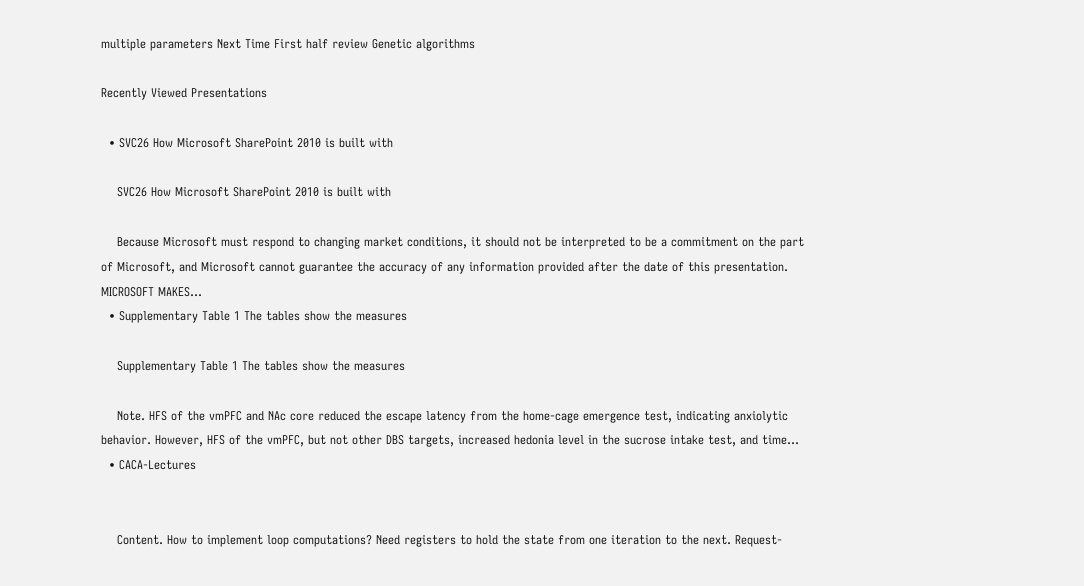multiple parameters Next Time First half review Genetic algorithms

Recently Viewed Presentations

  • SVC26 How Microsoft SharePoint 2010 is built with

    SVC26 How Microsoft SharePoint 2010 is built with

    Because Microsoft must respond to changing market conditions, it should not be interpreted to be a commitment on the part of Microsoft, and Microsoft cannot guarantee the accuracy of any information provided after the date of this presentation. MICROSOFT MAKES...
  • Supplementary Table 1 The tables show the measures

    Supplementary Table 1 The tables show the measures

    Note. HFS of the vmPFC and NAc core reduced the escape latency from the home-cage emergence test, indicating anxiolytic behavior. However, HFS of the vmPFC, but not other DBS targets, increased hedonia level in the sucrose intake test, and time...
  • CACA-Lectures


    Content. How to implement loop computations? Need registers to hold the state from one iteration to the next. Request-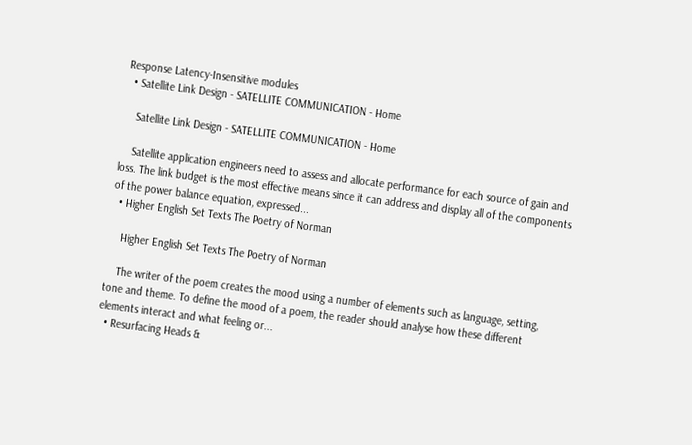Response Latency-Insensitive modules
  • Satellite Link Design - SATELLITE COMMUNICATION - Home

    Satellite Link Design - SATELLITE COMMUNICATION - Home

    Satellite application engineers need to assess and allocate performance for each source of gain and loss. The link budget is the most effective means since it can address and display all of the components of the power balance equation, expressed...
  • Higher English Set Texts The Poetry of Norman

    Higher English Set Texts The Poetry of Norman

    The writer of the poem creates the mood using a number of elements such as language, setting, tone and theme. To define the mood of a poem, the reader should analyse how these different elements interact and what feeling or...
  • Resurfacing Heads &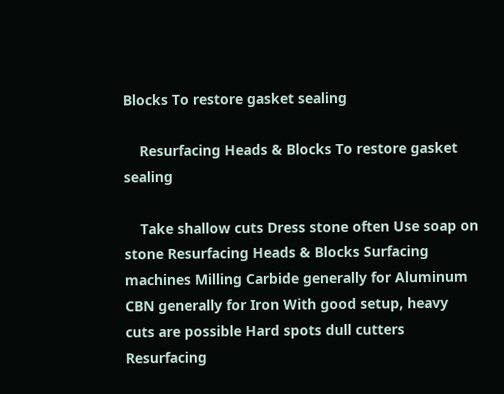Blocks To restore gasket sealing

    Resurfacing Heads & Blocks To restore gasket sealing

    Take shallow cuts Dress stone often Use soap on stone Resurfacing Heads & Blocks Surfacing machines Milling Carbide generally for Aluminum CBN generally for Iron With good setup, heavy cuts are possible Hard spots dull cutters Resurfacing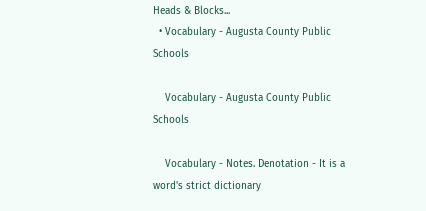Heads & Blocks...
  • Vocabulary - Augusta County Public Schools

    Vocabulary - Augusta County Public Schools

    Vocabulary - Notes. Denotation - It is a word's strict dictionary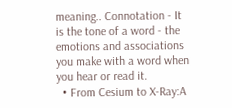meaning.. Connotation - It is the tone of a word - the emotions and associations you make with a word when you hear or read it.
  • From Cesium to X-Ray:A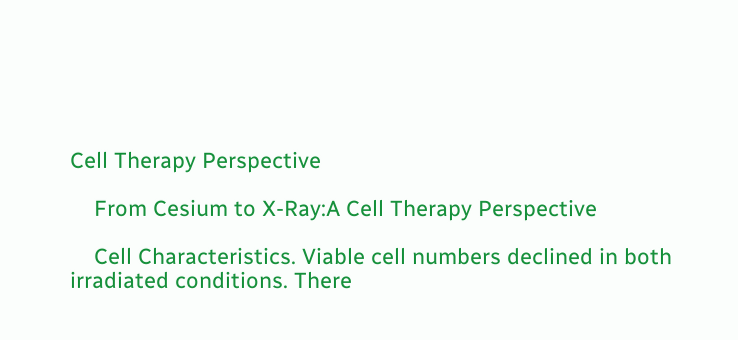Cell Therapy Perspective

    From Cesium to X-Ray:A Cell Therapy Perspective

    Cell Characteristics. Viable cell numbers declined in both irradiated conditions. There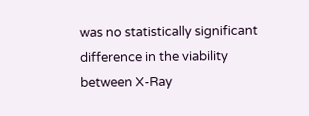was no statistically significant difference in the viability between X-Ray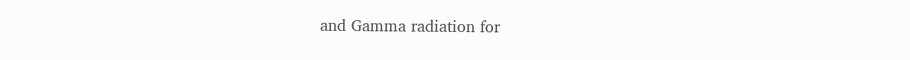and Gamma radiation for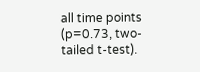all time points (p=0.73, two-tailed t-test).